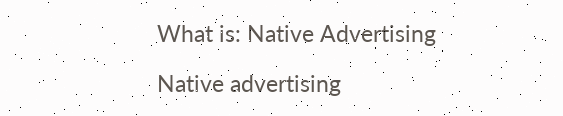What is: Native Advertising

Native advertising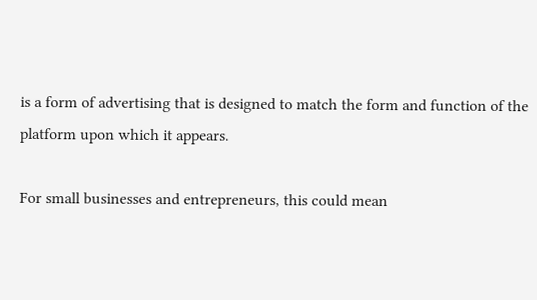is a form of advertising that is designed to match the form and function of the platform upon which it appears.

For small businesses and entrepreneurs, this could mean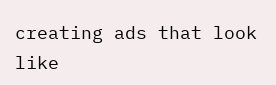creating ads that look like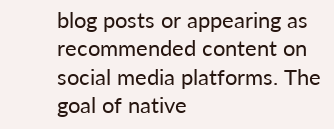blog posts or appearing as recommended content on social media platforms. The goal of native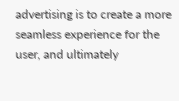advertising is to create a more seamless experience for the user, and ultimately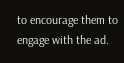to encourage them to engage with the ad.